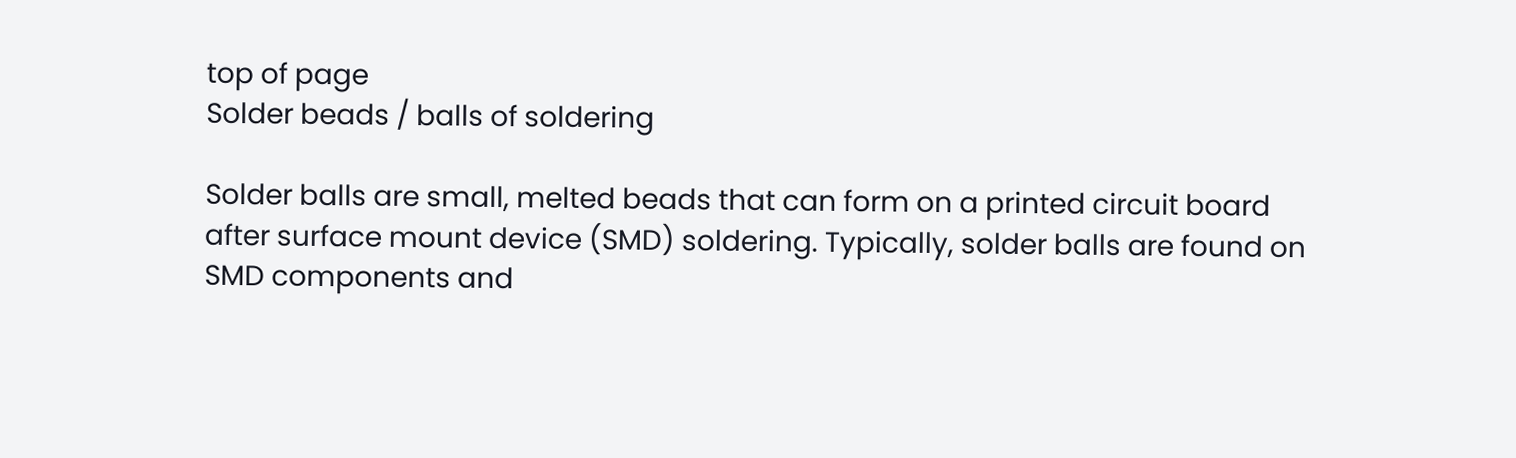top of page
Solder beads / balls of soldering

Solder balls are small, melted beads that can form on a printed circuit board after surface mount device (SMD) soldering. Typically, solder balls are found on SMD components and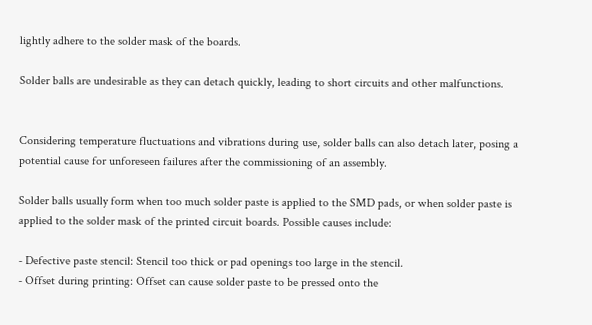lightly adhere to the solder mask of the boards.

Solder balls are undesirable as they can detach quickly, leading to short circuits and other malfunctions.


Considering temperature fluctuations and vibrations during use, solder balls can also detach later, posing a potential cause for unforeseen failures after the commissioning of an assembly.

Solder balls usually form when too much solder paste is applied to the SMD pads, or when solder paste is applied to the solder mask of the printed circuit boards. Possible causes include:

- Defective paste stencil: Stencil too thick or pad openings too large in the stencil.
- Offset during printing: Offset can cause solder paste to be pressed onto the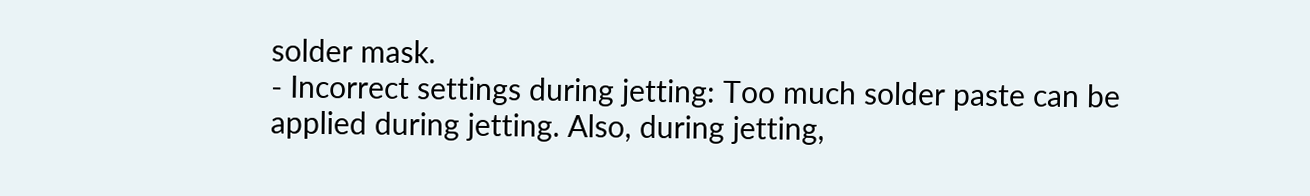solder mask.
- Incorrect settings during jetting: Too much solder paste can be applied during jetting. Also, during jetting,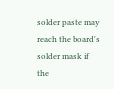solder paste may reach the board's solder mask if the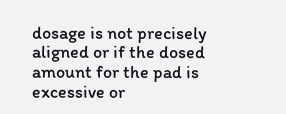dosage is not precisely aligned or if the dosed amount for the pad is excessive or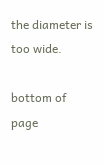the diameter is too wide.

bottom of page